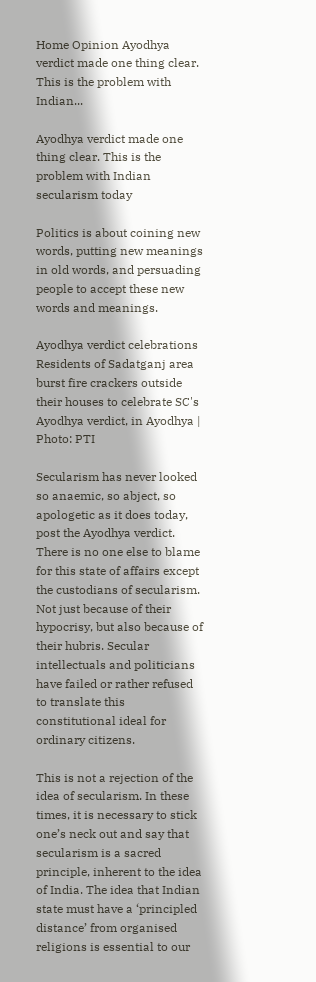Home Opinion Ayodhya verdict made one thing clear. This is the problem with Indian...

Ayodhya verdict made one thing clear. This is the problem with Indian secularism today

Politics is about coining new words, putting new meanings in old words, and persuading people to accept these new words and meanings.

Ayodhya verdict celebrations
Residents of Sadatganj area burst fire crackers outside their houses to celebrate SC's Ayodhya verdict, in Ayodhya | Photo: PTI

Secularism has never looked so anaemic, so abject, so apologetic as it does today, post the Ayodhya verdict. There is no one else to blame for this state of affairs except the custodians of secularism. Not just because of their hypocrisy, but also because of their hubris. Secular intellectuals and politicians have failed or rather refused to translate this constitutional ideal for ordinary citizens.

This is not a rejection of the idea of secularism. In these times, it is necessary to stick one’s neck out and say that secularism is a sacred principle, inherent to the idea of India. The idea that Indian state must have a ‘principled distance’ from organised religions is essential to our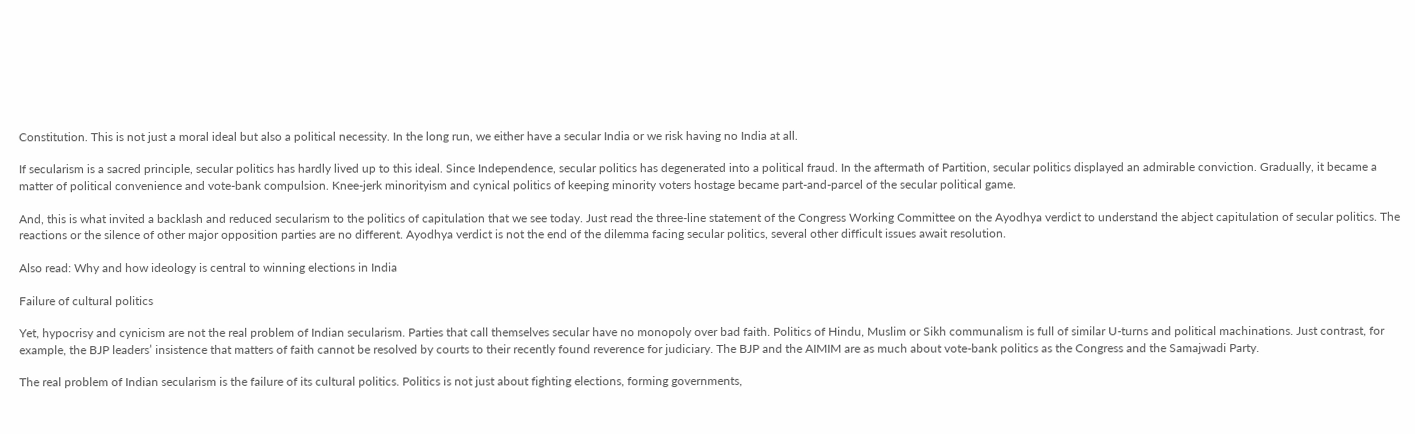Constitution. This is not just a moral ideal but also a political necessity. In the long run, we either have a secular India or we risk having no India at all.

If secularism is a sacred principle, secular politics has hardly lived up to this ideal. Since Independence, secular politics has degenerated into a political fraud. In the aftermath of Partition, secular politics displayed an admirable conviction. Gradually, it became a matter of political convenience and vote-bank compulsion. Knee-jerk minorityism and cynical politics of keeping minority voters hostage became part-and-parcel of the secular political game.

And, this is what invited a backlash and reduced secularism to the politics of capitulation that we see today. Just read the three-line statement of the Congress Working Committee on the Ayodhya verdict to understand the abject capitulation of secular politics. The reactions or the silence of other major opposition parties are no different. Ayodhya verdict is not the end of the dilemma facing secular politics, several other difficult issues await resolution.

Also read: Why and how ideology is central to winning elections in India

Failure of cultural politics

Yet, hypocrisy and cynicism are not the real problem of Indian secularism. Parties that call themselves secular have no monopoly over bad faith. Politics of Hindu, Muslim or Sikh communalism is full of similar U-turns and political machinations. Just contrast, for example, the BJP leaders’ insistence that matters of faith cannot be resolved by courts to their recently found reverence for judiciary. The BJP and the AIMIM are as much about vote-bank politics as the Congress and the Samajwadi Party.

The real problem of Indian secularism is the failure of its cultural politics. Politics is not just about fighting elections, forming governments,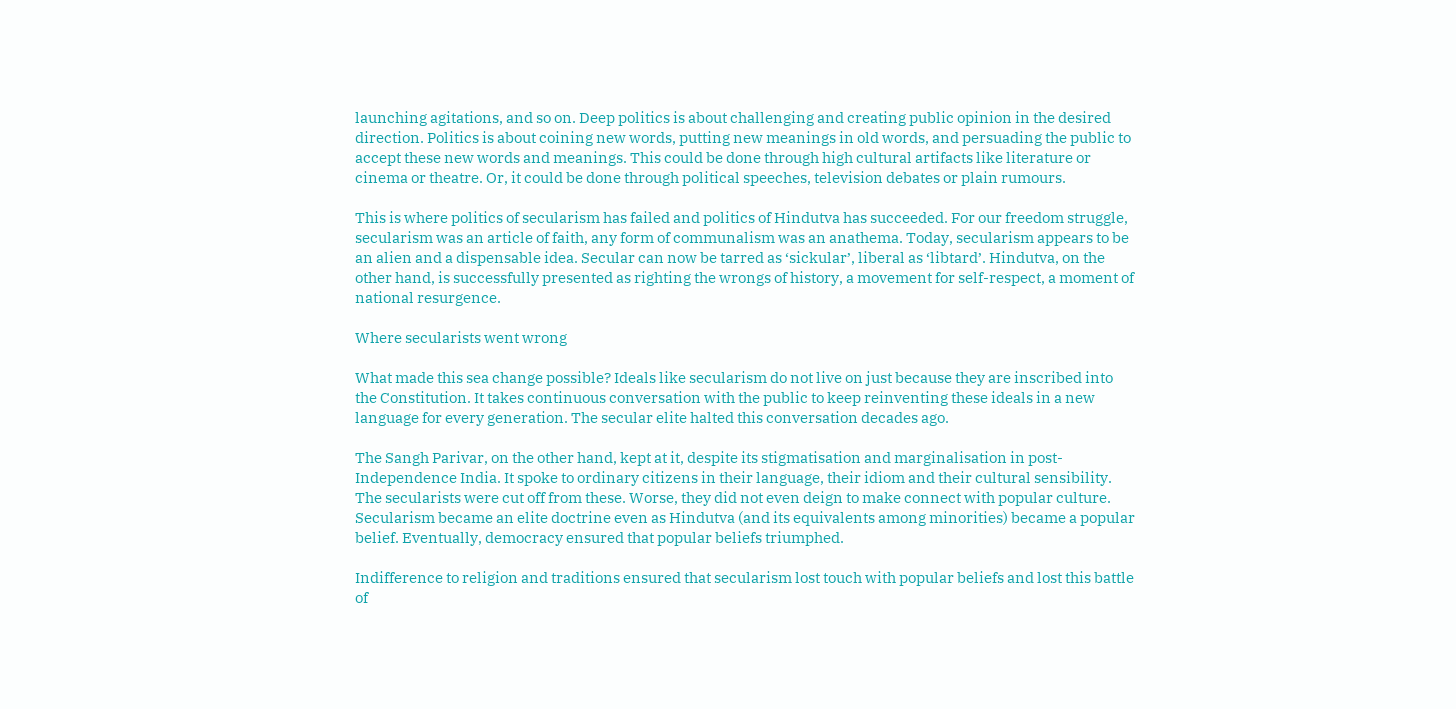launching agitations, and so on. Deep politics is about challenging and creating public opinion in the desired direction. Politics is about coining new words, putting new meanings in old words, and persuading the public to accept these new words and meanings. This could be done through high cultural artifacts like literature or cinema or theatre. Or, it could be done through political speeches, television debates or plain rumours.

This is where politics of secularism has failed and politics of Hindutva has succeeded. For our freedom struggle, secularism was an article of faith, any form of communalism was an anathema. Today, secularism appears to be an alien and a dispensable idea. Secular can now be tarred as ‘sickular’, liberal as ‘libtard’. Hindutva, on the other hand, is successfully presented as righting the wrongs of history, a movement for self-respect, a moment of national resurgence.

Where secularists went wrong

What made this sea change possible? Ideals like secularism do not live on just because they are inscribed into the Constitution. It takes continuous conversation with the public to keep reinventing these ideals in a new language for every generation. The secular elite halted this conversation decades ago.

The Sangh Parivar, on the other hand, kept at it, despite its stigmatisation and marginalisation in post-Independence India. It spoke to ordinary citizens in their language, their idiom and their cultural sensibility. The secularists were cut off from these. Worse, they did not even deign to make connect with popular culture. Secularism became an elite doctrine even as Hindutva (and its equivalents among minorities) became a popular belief. Eventually, democracy ensured that popular beliefs triumphed.

Indifference to religion and traditions ensured that secularism lost touch with popular beliefs and lost this battle of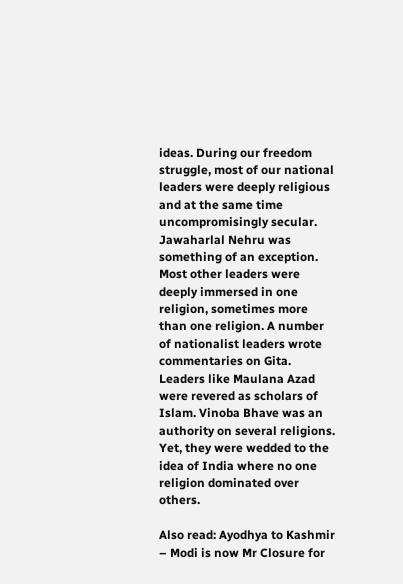ideas. During our freedom struggle, most of our national leaders were deeply religious and at the same time uncompromisingly secular. Jawaharlal Nehru was something of an exception. Most other leaders were deeply immersed in one religion, sometimes more than one religion. A number of nationalist leaders wrote commentaries on Gita. Leaders like Maulana Azad were revered as scholars of Islam. Vinoba Bhave was an authority on several religions. Yet, they were wedded to the idea of India where no one religion dominated over others.

Also read: Ayodhya to Kashmir – Modi is now Mr Closure for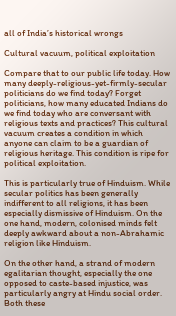all of India’s historical wrongs

Cultural vacuum, political exploitation

Compare that to our public life today. How many deeply-religious-yet-firmly-secular politicians do we find today? Forget politicians, how many educated Indians do we find today who are conversant with religious texts and practices? This cultural vacuum creates a condition in which anyone can claim to be a guardian of religious heritage. This condition is ripe for political exploitation.

This is particularly true of Hinduism. While secular politics has been generally indifferent to all religions, it has been especially dismissive of Hinduism. On the one hand, modern, colonised minds felt deeply awkward about a non-Abrahamic religion like Hinduism.

On the other hand, a strand of modern egalitarian thought, especially the one opposed to caste-based injustice, was particularly angry at Hindu social order. Both these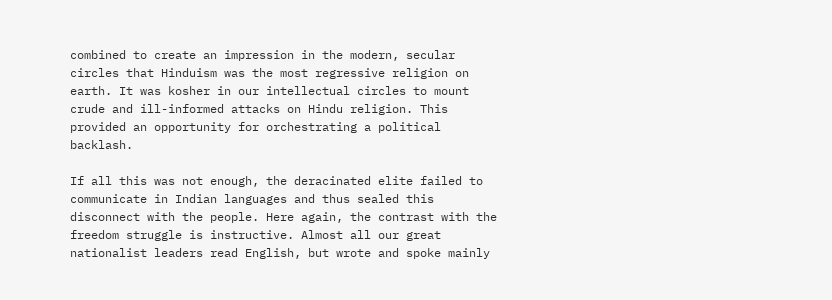combined to create an impression in the modern, secular circles that Hinduism was the most regressive religion on earth. It was kosher in our intellectual circles to mount crude and ill-informed attacks on Hindu religion. This provided an opportunity for orchestrating a political backlash.

If all this was not enough, the deracinated elite failed to communicate in Indian languages and thus sealed this disconnect with the people. Here again, the contrast with the freedom struggle is instructive. Almost all our great nationalist leaders read English, but wrote and spoke mainly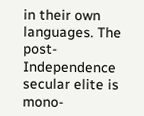in their own languages. The post-Independence secular elite is mono-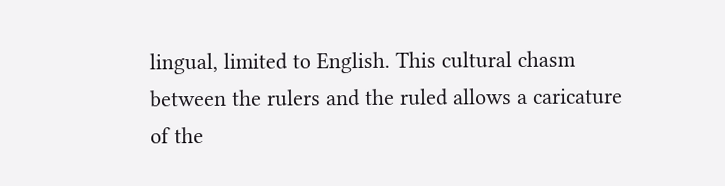lingual, limited to English. This cultural chasm between the rulers and the ruled allows a caricature of the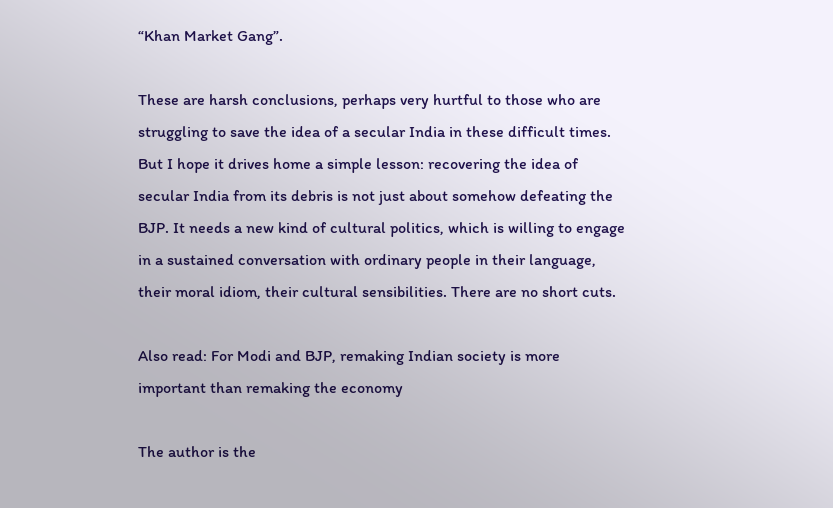“Khan Market Gang”.

These are harsh conclusions, perhaps very hurtful to those who are struggling to save the idea of a secular India in these difficult times. But I hope it drives home a simple lesson: recovering the idea of secular India from its debris is not just about somehow defeating the BJP. It needs a new kind of cultural politics, which is willing to engage in a sustained conversation with ordinary people in their language, their moral idiom, their cultural sensibilities. There are no short cuts.

Also read: For Modi and BJP, remaking Indian society is more important than remaking the economy

The author is the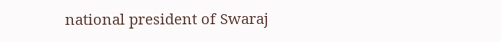national president of Swaraj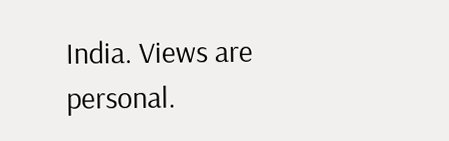India. Views are personal.